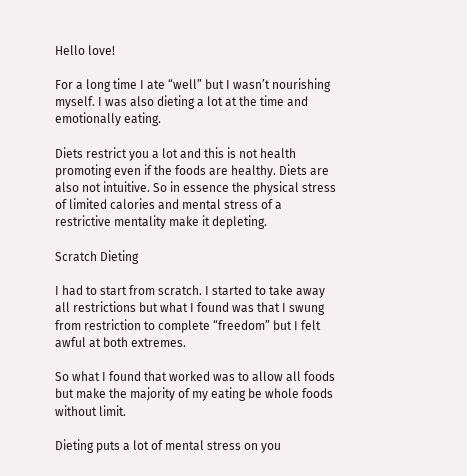Hello love!

For a long time I ate “well” but I wasn’t nourishing myself. I was also dieting a lot at the time and emotionally eating.

Diets restrict you a lot and this is not health promoting even if the foods are healthy. Diets are also not intuitive. So in essence the physical stress of limited calories and mental stress of a restrictive mentality make it depleting.

Scratch Dieting

I had to start from scratch. I started to take away all restrictions but what I found was that I swung from restriction to complete “freedom” but I felt awful at both extremes.

So what I found that worked was to allow all foods but make the majority of my eating be whole foods without limit.

Dieting puts a lot of mental stress on you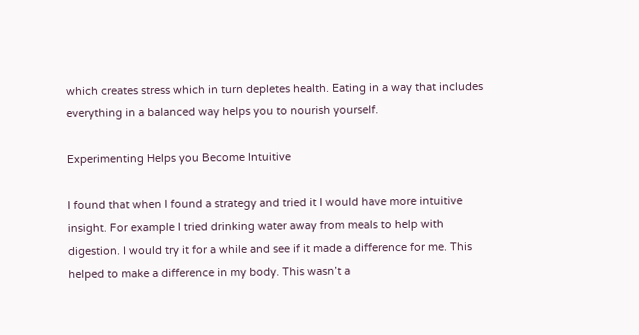which creates stress which in turn depletes health. Eating in a way that includes everything in a balanced way helps you to nourish yourself.

Experimenting Helps you Become Intuitive

I found that when I found a strategy and tried it I would have more intuitive insight. For example I tried drinking water away from meals to help with digestion. I would try it for a while and see if it made a difference for me. This helped to make a difference in my body. This wasn’t a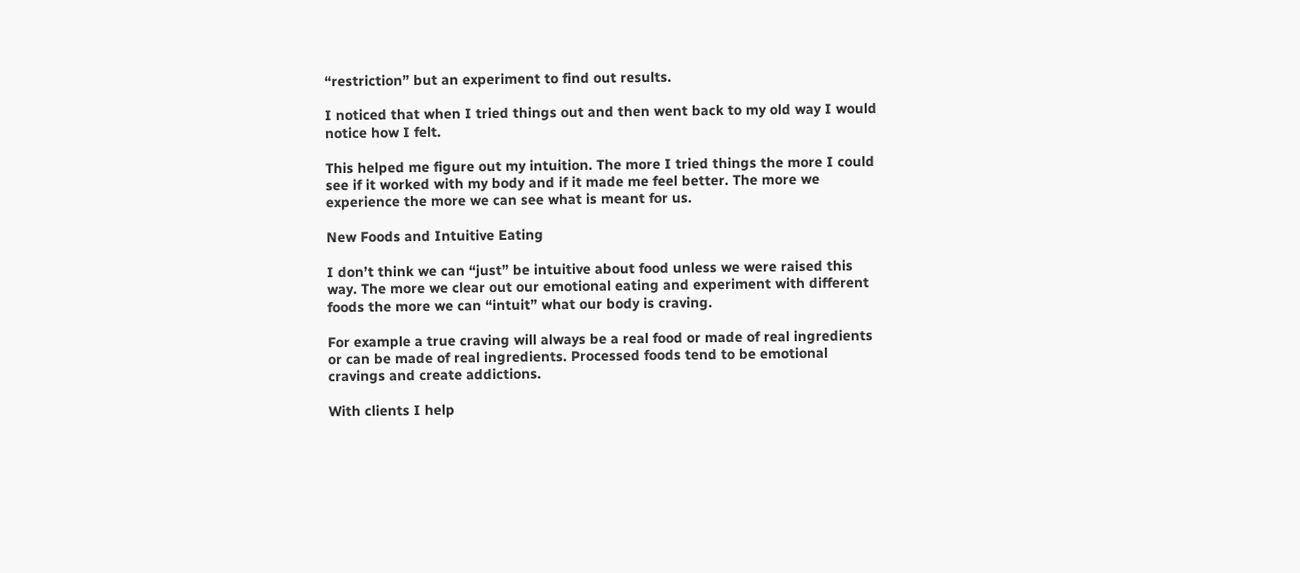“restriction” but an experiment to find out results.

I noticed that when I tried things out and then went back to my old way I would notice how I felt.

This helped me figure out my intuition. The more I tried things the more I could see if it worked with my body and if it made me feel better. The more we experience the more we can see what is meant for us.

New Foods and Intuitive Eating

I don’t think we can “just” be intuitive about food unless we were raised this way. The more we clear out our emotional eating and experiment with different foods the more we can “intuit” what our body is craving.

For example a true craving will always be a real food or made of real ingredients or can be made of real ingredients. Processed foods tend to be emotional cravings and create addictions.

With clients I help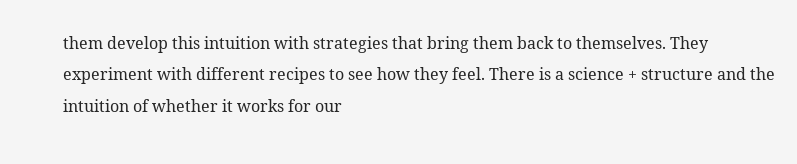them develop this intuition with strategies that bring them back to themselves. They experiment with different recipes to see how they feel. There is a science + structure and the intuition of whether it works for our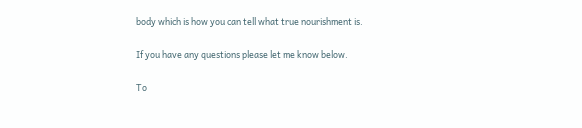body which is how you can tell what true nourishment is.

If you have any questions please let me know below.

To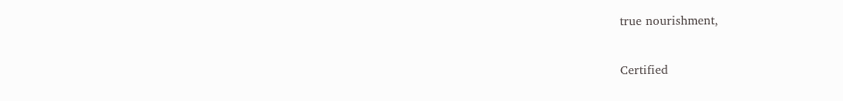true nourishment,


Certified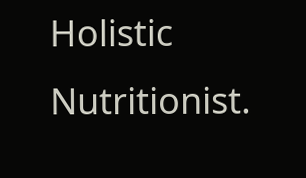Holistic Nutritionist.